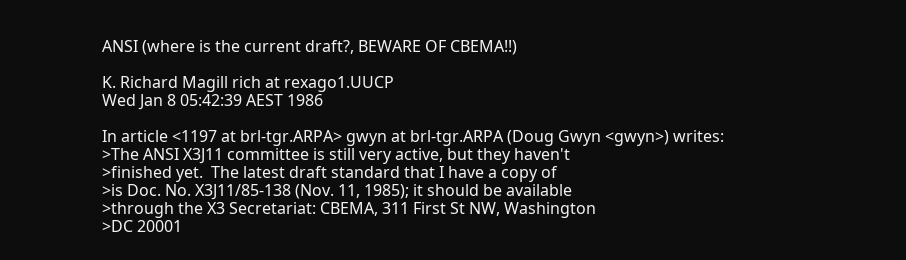ANSI (where is the current draft?, BEWARE OF CBEMA!!)

K. Richard Magill rich at rexago1.UUCP
Wed Jan 8 05:42:39 AEST 1986

In article <1197 at brl-tgr.ARPA> gwyn at brl-tgr.ARPA (Doug Gwyn <gwyn>) writes:
>The ANSI X3J11 committee is still very active, but they haven't
>finished yet.  The latest draft standard that I have a copy of
>is Doc. No. X3J11/85-138 (Nov. 11, 1985); it should be available
>through the X3 Secretariat: CBEMA, 311 First St NW, Washington
>DC 20001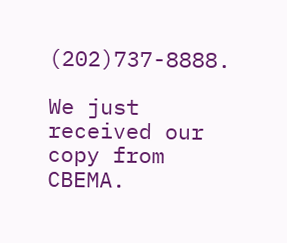(202)737-8888.

We just received our copy from CBEMA.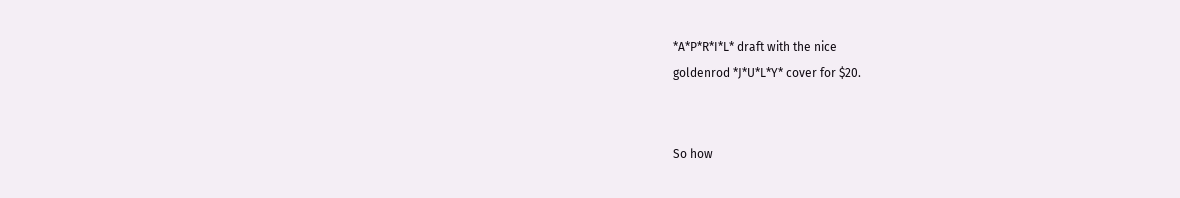*A*P*R*I*L* draft with the nice
goldenrod *J*U*L*Y* cover for $20.


So how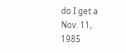do I get a Nov. 11, 1985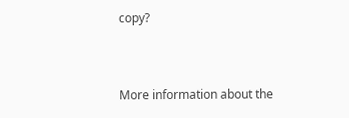copy?


More information about the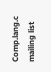Comp.lang.c mailing list